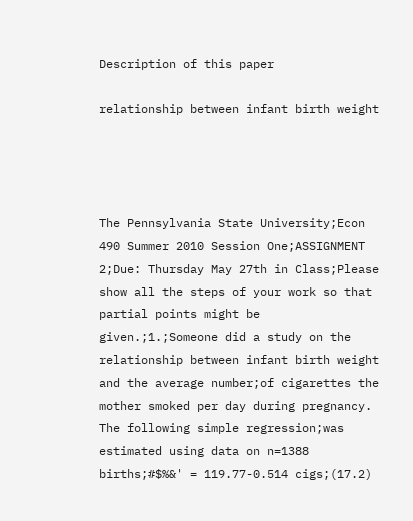Description of this paper

relationship between infant birth weight




The Pennsylvania State University;Econ 490 Summer 2010 Session One;ASSIGNMENT 2;Due: Thursday May 27th in Class;Please show all the steps of your work so that partial points might be given.;1.;Someone did a study on the relationship between infant birth weight and the average number;of cigarettes the mother smoked per day during pregnancy. The following simple regression;was estimated using data on n=1388 births;#$%&' = 119.77-0.514 cigs;(17.2)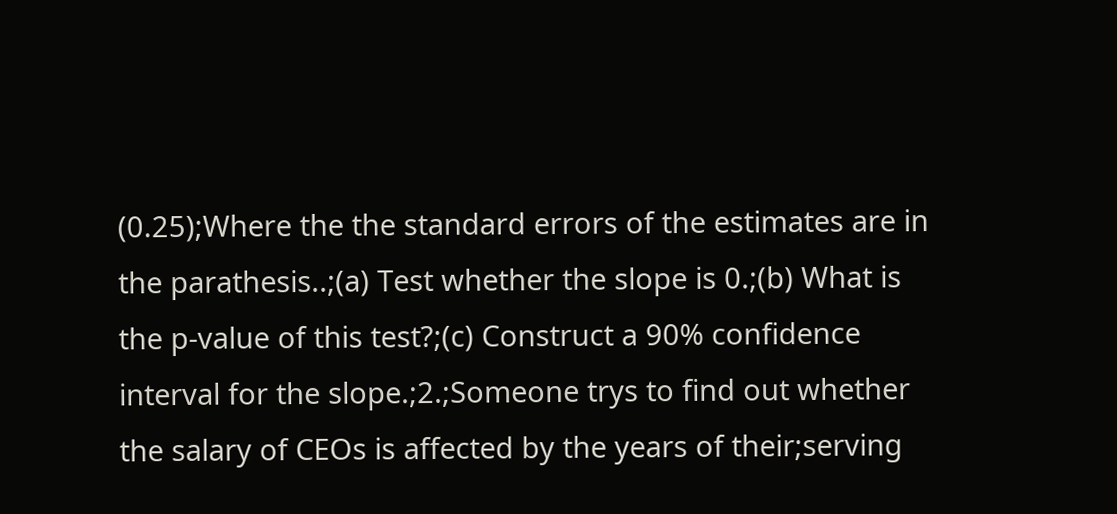(0.25);Where the the standard errors of the estimates are in the parathesis..;(a) Test whether the slope is 0.;(b) What is the p-value of this test?;(c) Construct a 90% confidence interval for the slope.;2.;Someone trys to find out whether the salary of CEOs is affected by the years of their;serving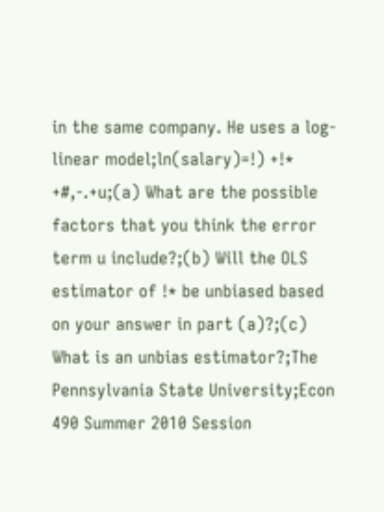in the same company. He uses a log-linear model;ln(salary)=!) +!* +#,-.+u;(a) What are the possible factors that you think the error term u include?;(b) Will the OLS estimator of !* be unbiased based on your answer in part (a)?;(c) What is an unbias estimator?;The Pennsylvania State University;Econ 490 Summer 2010 Session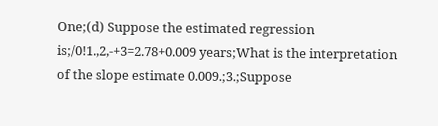One;(d) Suppose the estimated regression is;/0!1.,2,-+3=2.78+0.009 years;What is the interpretation of the slope estimate 0.009.;3.;Suppose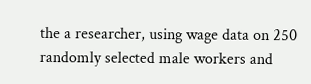the a researcher, using wage data on 250 randomly selected male workers and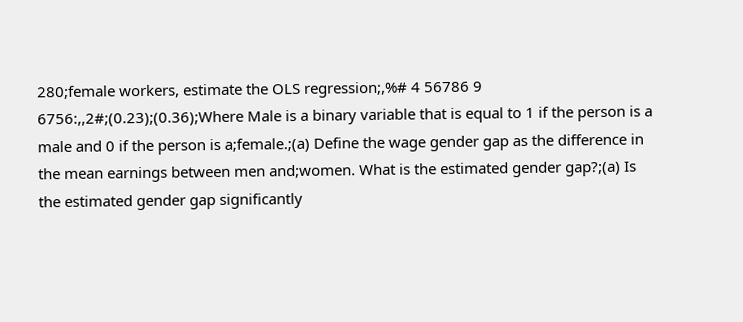280;female workers, estimate the OLS regression;,%# 4 56786 9 6756:,,2#;(0.23);(0.36);Where Male is a binary variable that is equal to 1 if the person is a male and 0 if the person is a;female.;(a) Define the wage gender gap as the difference in the mean earnings between men and;women. What is the estimated gender gap?;(a) Is the estimated gender gap significantly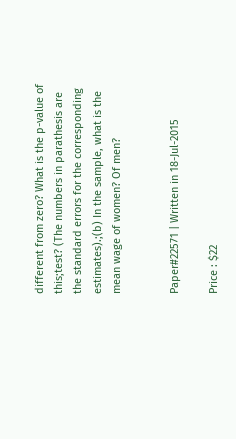different from zero? What is the p-value of this;test? (The numbers in parathesis are the standard errors for the corresponding estimates).;(b) In the sample, what is the mean wage of women? Of men?


Paper#22571 | Written in 18-Jul-2015

Price : $22